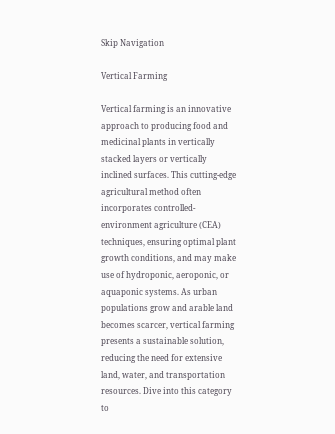Skip Navigation

Vertical Farming

Vertical farming is an innovative approach to producing food and medicinal plants in vertically stacked layers or vertically inclined surfaces. This cutting-edge agricultural method often incorporates controlled-environment agriculture (CEA) techniques, ensuring optimal plant growth conditions, and may make use of hydroponic, aeroponic, or aquaponic systems. As urban populations grow and arable land becomes scarcer, vertical farming presents a sustainable solution, reducing the need for extensive land, water, and transportation resources. Dive into this category to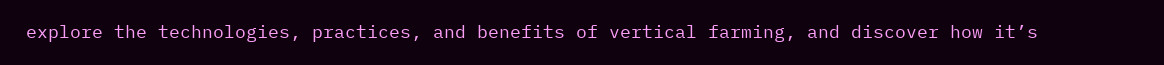explore the technologies, practices, and benefits of vertical farming, and discover how it’s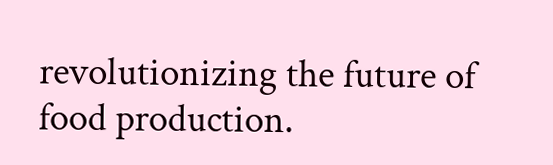revolutionizing the future of food production.